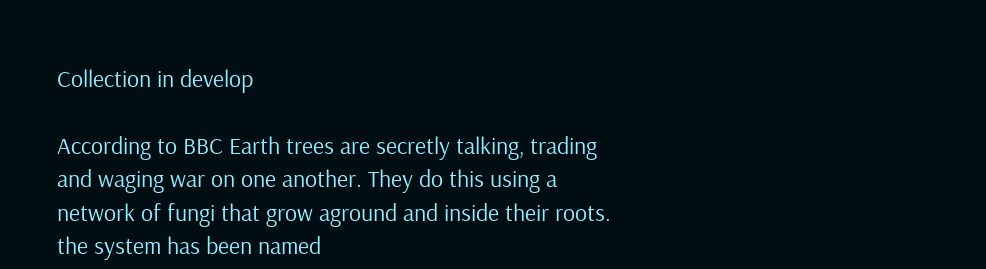Collection in develop

According to BBC Earth trees are secretly talking, trading and waging war on one another. They do this using a network of fungi that grow aground and inside their roots. the system has been named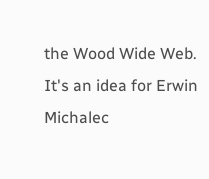the Wood Wide Web. It's an idea for Erwin Michalec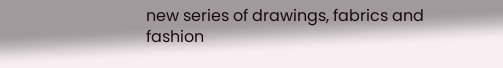new series of drawings, fabrics and fashion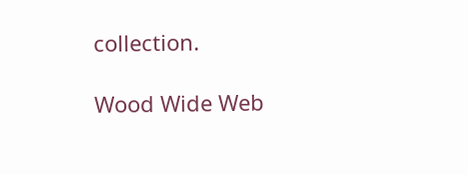collection.

Wood Wide Web